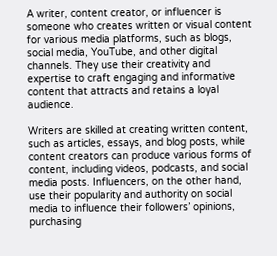A writer, content creator, or influencer is someone who creates written or visual content for various media platforms, such as blogs, social media, YouTube, and other digital channels. They use their creativity and expertise to craft engaging and informative content that attracts and retains a loyal audience.

Writers are skilled at creating written content, such as articles, essays, and blog posts, while content creators can produce various forms of content, including videos, podcasts, and social media posts. Influencers, on the other hand, use their popularity and authority on social media to influence their followers’ opinions, purchasing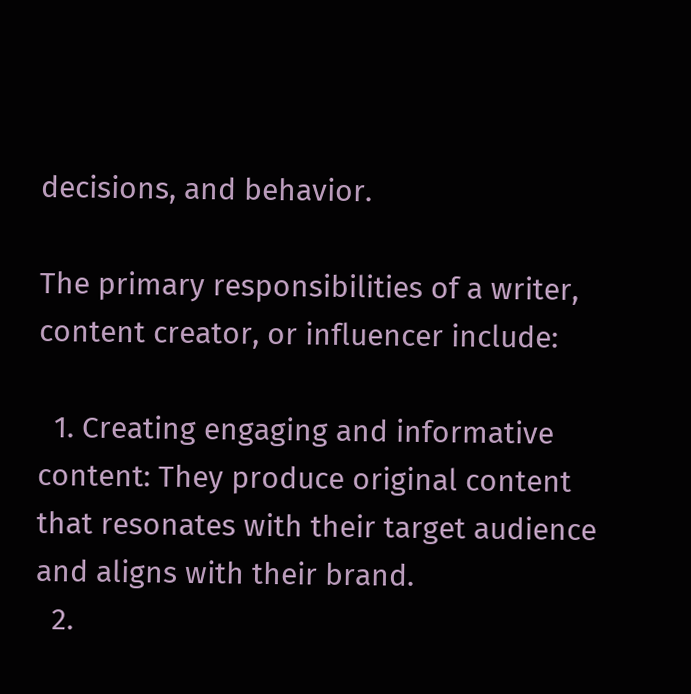decisions, and behavior.

The primary responsibilities of a writer, content creator, or influencer include:

  1. Creating engaging and informative content: They produce original content that resonates with their target audience and aligns with their brand.
  2.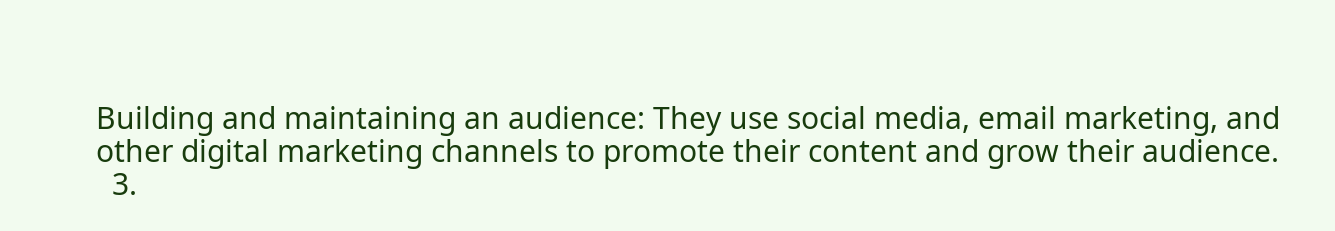Building and maintaining an audience: They use social media, email marketing, and other digital marketing channels to promote their content and grow their audience.
  3.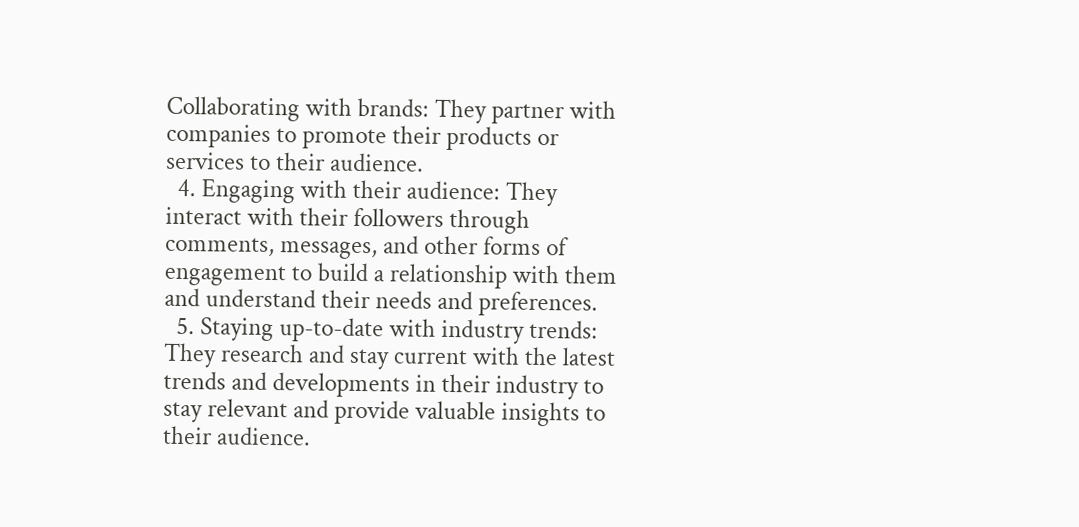Collaborating with brands: They partner with companies to promote their products or services to their audience.
  4. Engaging with their audience: They interact with their followers through comments, messages, and other forms of engagement to build a relationship with them and understand their needs and preferences.
  5. Staying up-to-date with industry trends: They research and stay current with the latest trends and developments in their industry to stay relevant and provide valuable insights to their audience.